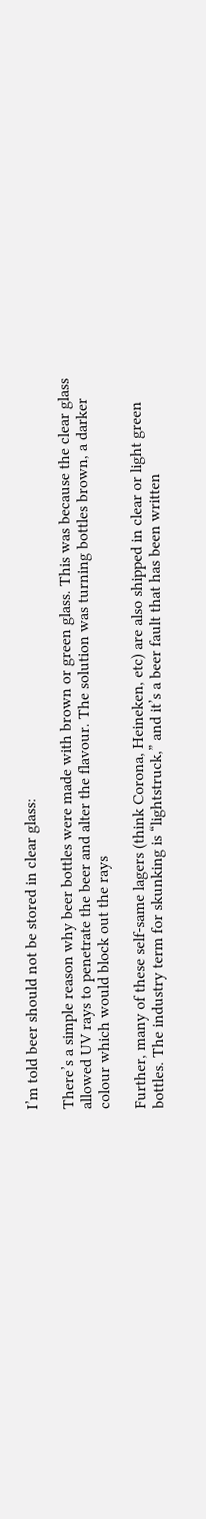I’m told beer should not be stored in clear glass:

There’s a simple reason why beer bottles were made with brown or green glass. This was because the clear glass allowed UV rays to penetrate the beer and alter the flavour. The solution was turning bottles brown, a darker colour which would block out the rays

Further, many of these self-same lagers (think Corona, Heineken, etc) are also shipped in clear or light green bottles. The industry term for skunking is “lightstruck,” and it’s a beer fault that has been written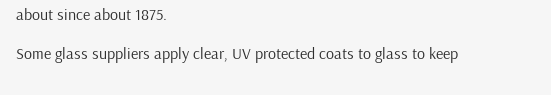about since about 1875.

Some glass suppliers apply clear, UV protected coats to glass to keep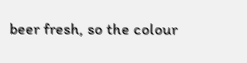beer fresh, so the colour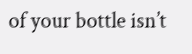of your bottle isn’t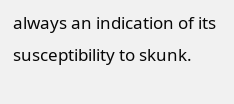always an indication of its susceptibility to skunk.